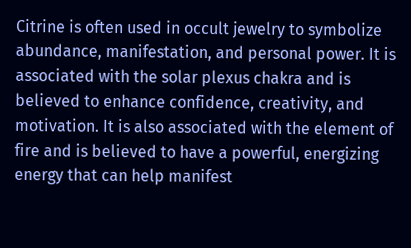Citrine is often used in occult jewelry to symbolize abundance, manifestation, and personal power. It is associated with the solar plexus chakra and is believed to enhance confidence, creativity, and motivation. It is also associated with the element of fire and is believed to have a powerful, energizing energy that can help manifest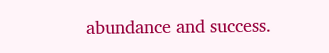abundance and success.